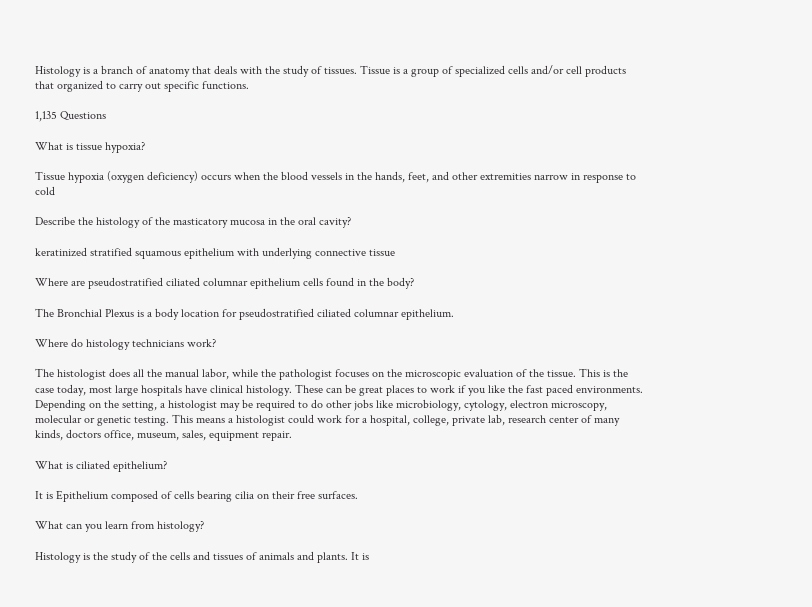Histology is a branch of anatomy that deals with the study of tissues. Tissue is a group of specialized cells and/or cell products that organized to carry out specific functions.

1,135 Questions

What is tissue hypoxia?

Tissue hypoxia (oxygen deficiency) occurs when the blood vessels in the hands, feet, and other extremities narrow in response to cold

Describe the histology of the masticatory mucosa in the oral cavity?

keratinized stratified squamous epithelium with underlying connective tissue

Where are pseudostratified ciliated columnar epithelium cells found in the body?

The Bronchial Plexus is a body location for pseudostratified ciliated columnar epithelium.

Where do histology technicians work?

The histologist does all the manual labor, while the pathologist focuses on the microscopic evaluation of the tissue. This is the case today, most large hospitals have clinical histology. These can be great places to work if you like the fast paced environments. Depending on the setting, a histologist may be required to do other jobs like microbiology, cytology, electron microscopy, molecular or genetic testing. This means a histologist could work for a hospital, college, private lab, research center of many kinds, doctors office, museum, sales, equipment repair.

What is ciliated epithelium?

It is Epithelium composed of cells bearing cilia on their free surfaces.

What can you learn from histology?

Histology is the study of the cells and tissues of animals and plants. It is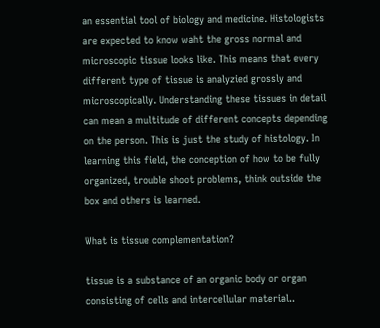an essential tool of biology and medicine. Histologists are expected to know waht the gross normal and microscopic tissue looks like. This means that every different type of tissue is analyzied grossly and microscopically. Understanding these tissues in detail can mean a multitude of different concepts depending on the person. This is just the study of histology. In learning this field, the conception of how to be fully organized, trouble shoot problems, think outside the box and others is learned.

What is tissue complementation?

tissue is a substance of an organic body or organ consisting of cells and intercellular material..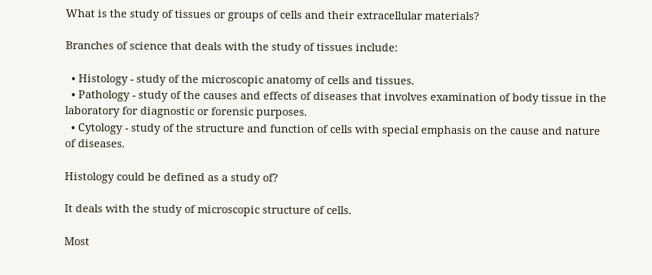What is the study of tissues or groups of cells and their extracellular materials?

Branches of science that deals with the study of tissues include:

  • Histology - study of the microscopic anatomy of cells and tissues.
  • Pathology - study of the causes and effects of diseases that involves examination of body tissue in the laboratory for diagnostic or forensic purposes.
  • Cytology - study of the structure and function of cells with special emphasis on the cause and nature of diseases.

Histology could be defined as a study of?

It deals with the study of microscopic structure of cells.

Most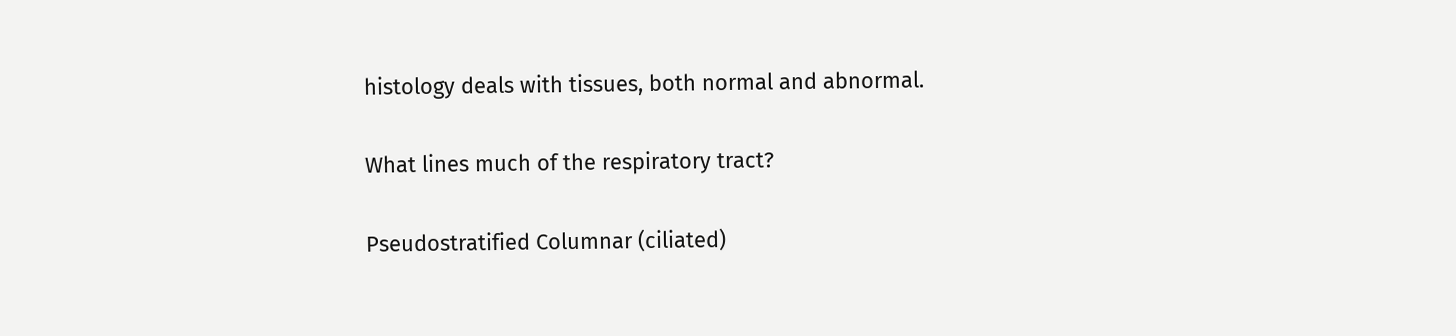histology deals with tissues, both normal and abnormal.

What lines much of the respiratory tract?

Pseudostratified Columnar (ciliated)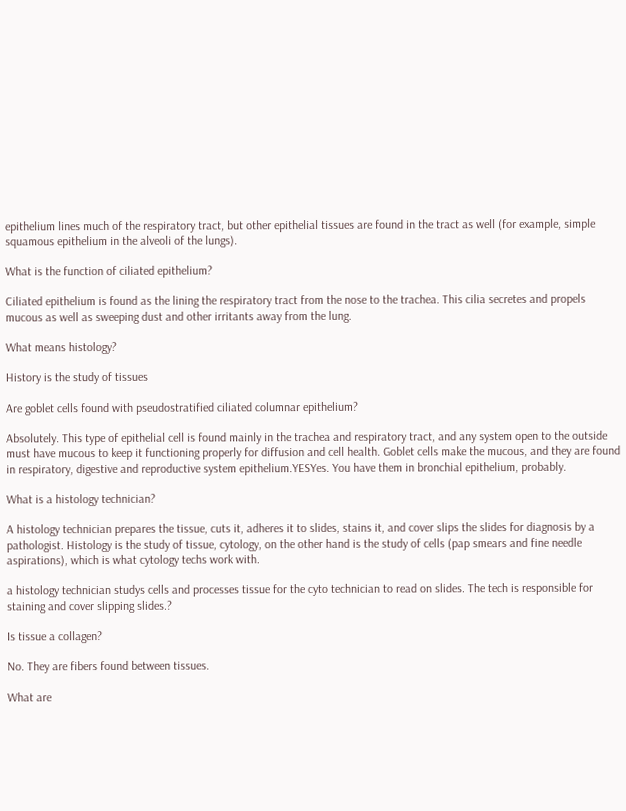epithelium lines much of the respiratory tract, but other epithelial tissues are found in the tract as well (for example, simple squamous epithelium in the alveoli of the lungs).

What is the function of ciliated epithelium?

Ciliated epithelium is found as the lining the respiratory tract from the nose to the trachea. This cilia secretes and propels mucous as well as sweeping dust and other irritants away from the lung.

What means histology?

History is the study of tissues

Are goblet cells found with pseudostratified ciliated columnar epithelium?

Absolutely. This type of epithelial cell is found mainly in the trachea and respiratory tract, and any system open to the outside must have mucous to keep it functioning properly for diffusion and cell health. Goblet cells make the mucous, and they are found in respiratory, digestive and reproductive system epithelium.YESYes. You have them in bronchial epithelium, probably.

What is a histology technician?

A histology technician prepares the tissue, cuts it, adheres it to slides, stains it, and cover slips the slides for diagnosis by a pathologist. Histology is the study of tissue, cytology, on the other hand is the study of cells (pap smears and fine needle aspirations), which is what cytology techs work with.

a histology technician studys cells and processes tissue for the cyto technician to read on slides. The tech is responsible for staining and cover slipping slides.?

Is tissue a collagen?

No. They are fibers found between tissues.

What are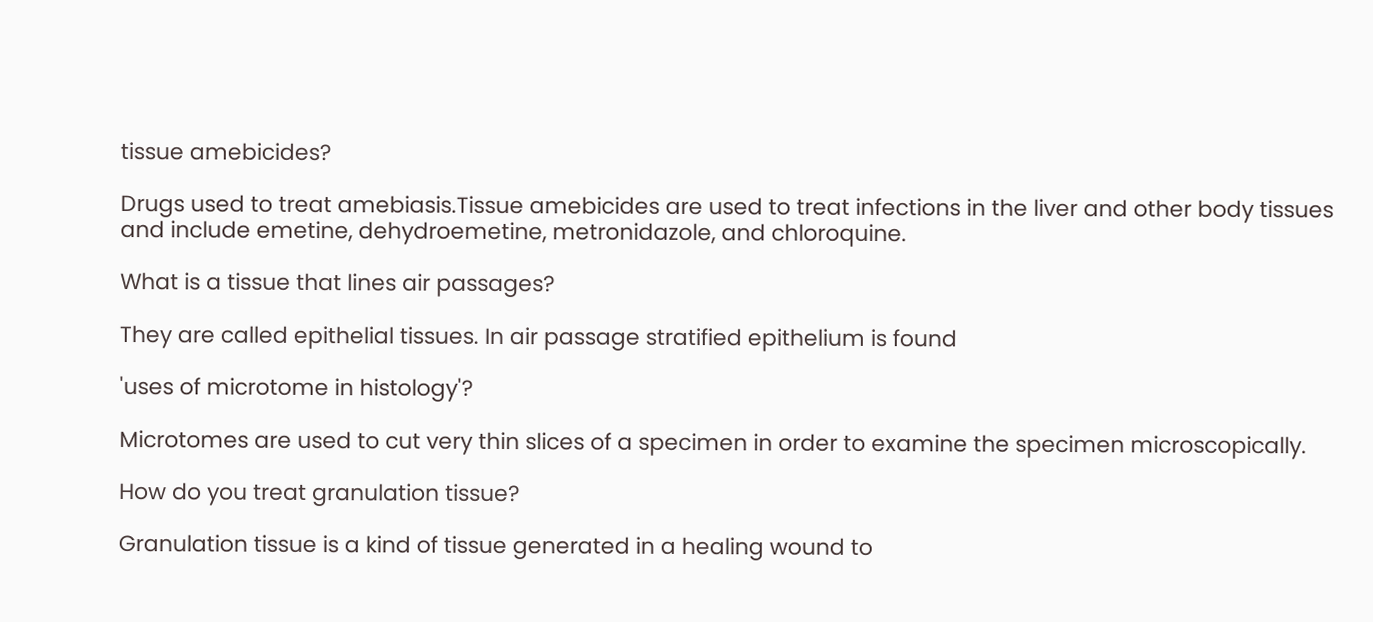tissue amebicides?

Drugs used to treat amebiasis.Tissue amebicides are used to treat infections in the liver and other body tissues and include emetine, dehydroemetine, metronidazole, and chloroquine.

What is a tissue that lines air passages?

They are called epithelial tissues. In air passage stratified epithelium is found

'uses of microtome in histology'?

Microtomes are used to cut very thin slices of a specimen in order to examine the specimen microscopically.

How do you treat granulation tissue?

Granulation tissue is a kind of tissue generated in a healing wound to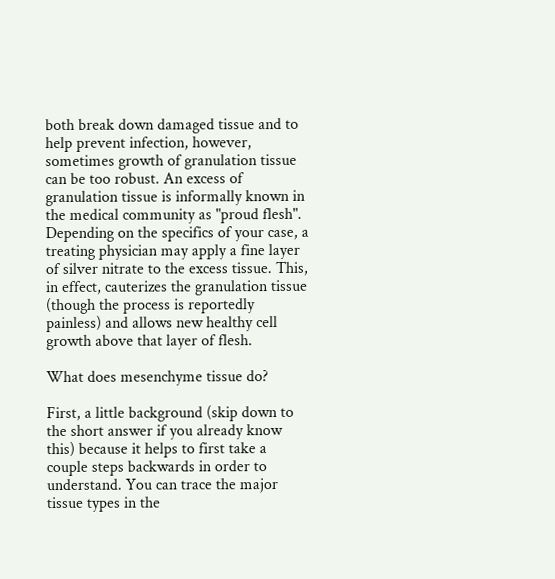both break down damaged tissue and to help prevent infection, however, sometimes growth of granulation tissue can be too robust. An excess of granulation tissue is informally known in the medical community as "proud flesh". Depending on the specifics of your case, a treating physician may apply a fine layer of silver nitrate to the excess tissue. This, in effect, cauterizes the granulation tissue (though the process is reportedly painless) and allows new healthy cell growth above that layer of flesh.

What does mesenchyme tissue do?

First, a little background (skip down to the short answer if you already know this) because it helps to first take a couple steps backwards in order to understand. You can trace the major tissue types in the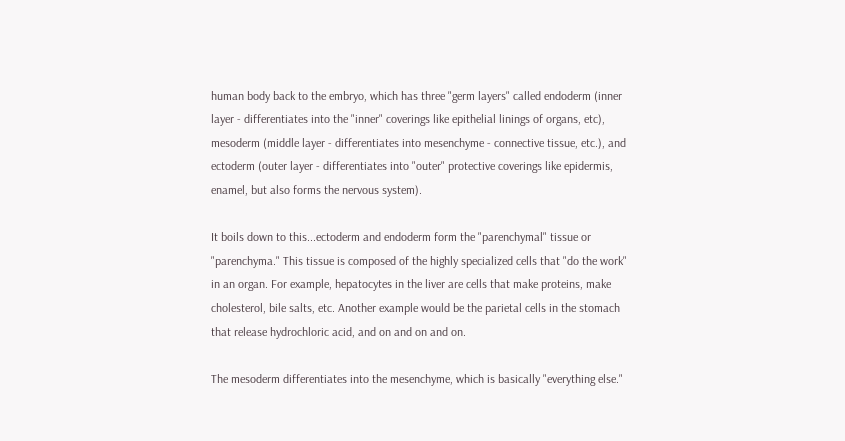human body back to the embryo, which has three "germ layers" called endoderm (inner layer - differentiates into the "inner" coverings like epithelial linings of organs, etc), mesoderm (middle layer - differentiates into mesenchyme - connective tissue, etc.), and ectoderm (outer layer - differentiates into "outer" protective coverings like epidermis, enamel, but also forms the nervous system).

It boils down to this...ectoderm and endoderm form the "parenchymal" tissue or "parenchyma." This tissue is composed of the highly specialized cells that "do the work" in an organ. For example, hepatocytes in the liver are cells that make proteins, make cholesterol, bile salts, etc. Another example would be the parietal cells in the stomach that release hydrochloric acid, and on and on and on.

The mesoderm differentiates into the mesenchyme, which is basically "everything else."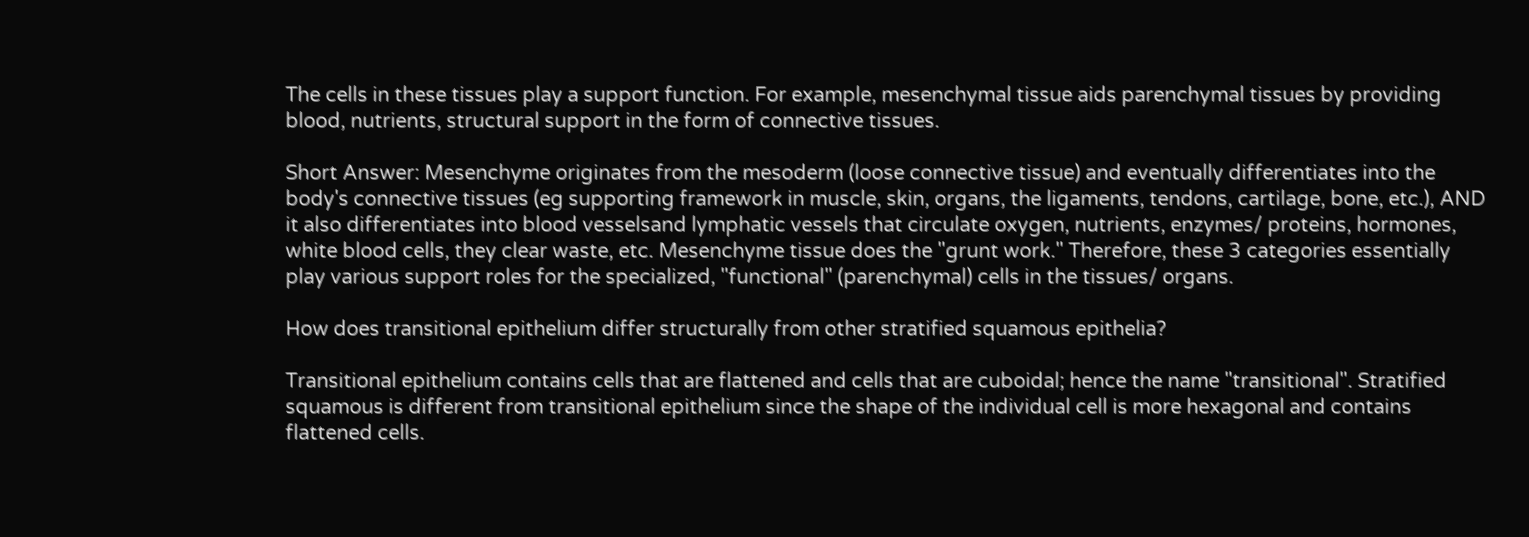The cells in these tissues play a support function. For example, mesenchymal tissue aids parenchymal tissues by providing blood, nutrients, structural support in the form of connective tissues.

Short Answer: Mesenchyme originates from the mesoderm (loose connective tissue) and eventually differentiates into the body's connective tissues (eg supporting framework in muscle, skin, organs, the ligaments, tendons, cartilage, bone, etc.), AND it also differentiates into blood vesselsand lymphatic vessels that circulate oxygen, nutrients, enzymes/ proteins, hormones, white blood cells, they clear waste, etc. Mesenchyme tissue does the "grunt work." Therefore, these 3 categories essentially play various support roles for the specialized, "functional" (parenchymal) cells in the tissues/ organs.

How does transitional epithelium differ structurally from other stratified squamous epithelia?

Transitional epithelium contains cells that are flattened and cells that are cuboidal; hence the name "transitional". Stratified squamous is different from transitional epithelium since the shape of the individual cell is more hexagonal and contains flattened cells.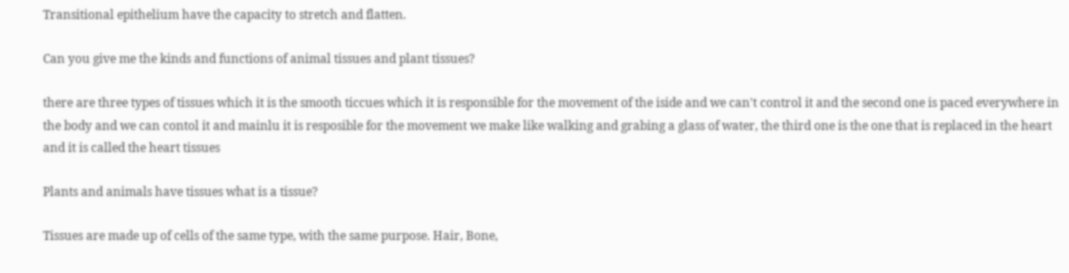Transitional epithelium have the capacity to stretch and flatten.

Can you give me the kinds and functions of animal tissues and plant tissues?

there are three types of tissues which it is the smooth ticcues which it is responsible for the movement of the iside and we can't control it and the second one is paced everywhere in the body and we can contol it and mainlu it is resposible for the movement we make like walking and grabing a glass of water, the third one is the one that is replaced in the heart and it is called the heart tissues

Plants and animals have tissues what is a tissue?

Tissues are made up of cells of the same type, with the same purpose. Hair, Bone,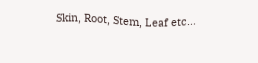Skin, Root, Stem, Leaf etc...